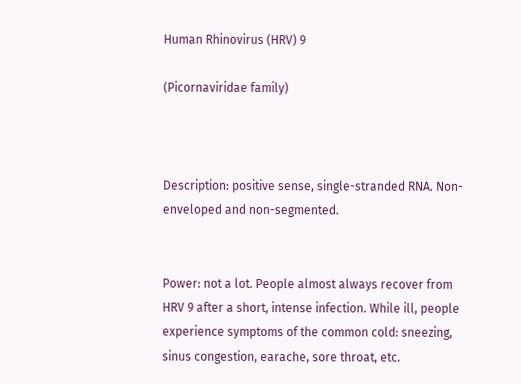Human Rhinovirus (HRV) 9

(Picornaviridae family)



Description: positive sense, single-stranded RNA. Non-enveloped and non-segmented.


Power: not a lot. People almost always recover from HRV 9 after a short, intense infection. While ill, people experience symptoms of the common cold: sneezing, sinus congestion, earache, sore throat, etc.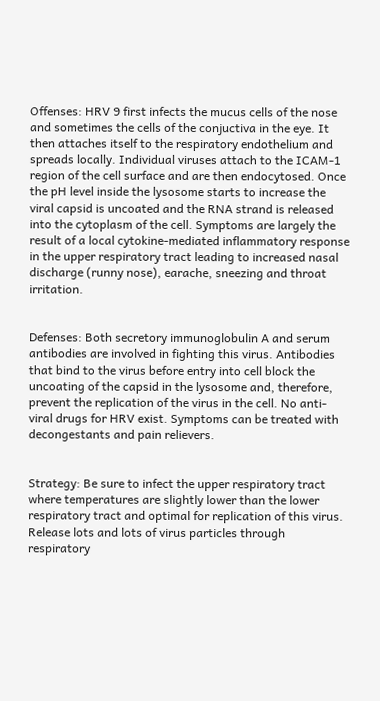Offenses: HRV 9 first infects the mucus cells of the nose and sometimes the cells of the conjuctiva in the eye. It then attaches itself to the respiratory endothelium and spreads locally. Individual viruses attach to the ICAM-1 region of the cell surface and are then endocytosed. Once the pH level inside the lysosome starts to increase the viral capsid is uncoated and the RNA strand is released into the cytoplasm of the cell. Symptoms are largely the result of a local cytokine-mediated inflammatory response in the upper respiratory tract leading to increased nasal discharge (runny nose), earache, sneezing and throat irritation.


Defenses: Both secretory immunoglobulin A and serum antibodies are involved in fighting this virus. Antibodies that bind to the virus before entry into cell block the uncoating of the capsid in the lysosome and, therefore, prevent the replication of the virus in the cell. No anti-viral drugs for HRV exist. Symptoms can be treated with decongestants and pain relievers.


Strategy: Be sure to infect the upper respiratory tract where temperatures are slightly lower than the lower respiratory tract and optimal for replication of this virus. Release lots and lots of virus particles through respiratory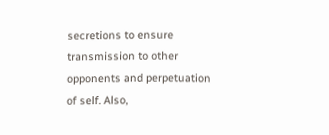secretions to ensure transmission to other opponents and perpetuation of self. Also,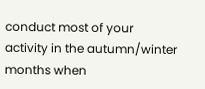conduct most of your activity in the autumn/winter months when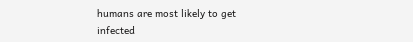humans are most likely to get infected